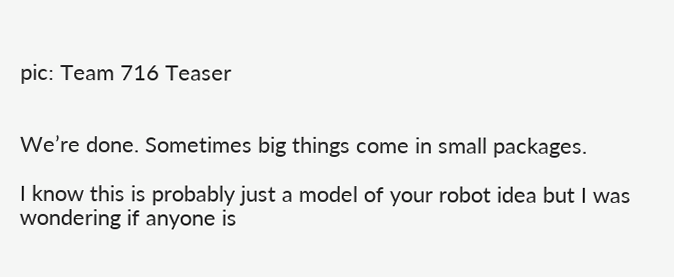pic: Team 716 Teaser


We’re done. Sometimes big things come in small packages.

I know this is probably just a model of your robot idea but I was wondering if anyone is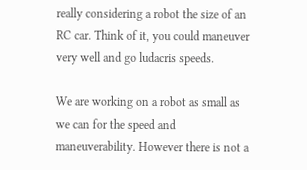really considering a robot the size of an RC car. Think of it, you could maneuver very well and go ludacris speeds.

We are working on a robot as small as we can for the speed and maneuverability. However there is not a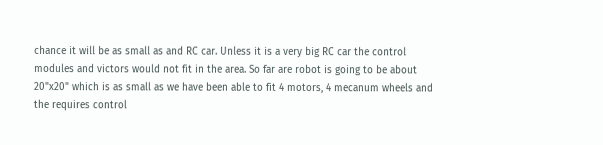chance it will be as small as and RC car. Unless it is a very big RC car the control modules and victors would not fit in the area. So far are robot is going to be about 20"x20" which is as small as we have been able to fit 4 motors, 4 mecanum wheels and the requires control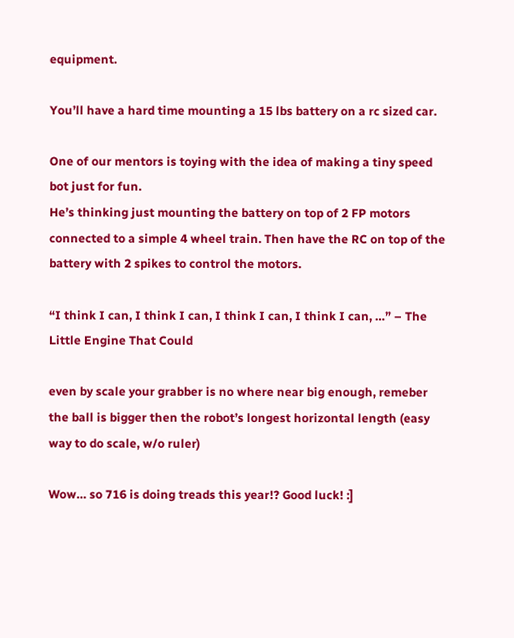equipment.

You’ll have a hard time mounting a 15 lbs battery on a rc sized car.

One of our mentors is toying with the idea of making a tiny speed bot just for fun.
He’s thinking just mounting the battery on top of 2 FP motors connected to a simple 4 wheel train. Then have the RC on top of the battery with 2 spikes to control the motors.

“I think I can, I think I can, I think I can, I think I can, …” – The Little Engine That Could

even by scale your grabber is no where near big enough, remeber the ball is bigger then the robot’s longest horizontal length (easy way to do scale, w/o ruler)

Wow… so 716 is doing treads this year!? Good luck! :]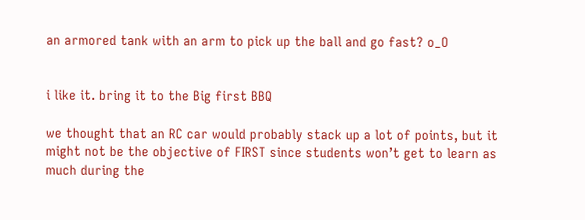an armored tank with an arm to pick up the ball and go fast? o_O


i like it. bring it to the Big first BBQ

we thought that an RC car would probably stack up a lot of points, but it might not be the objective of FIRST since students won’t get to learn as much during the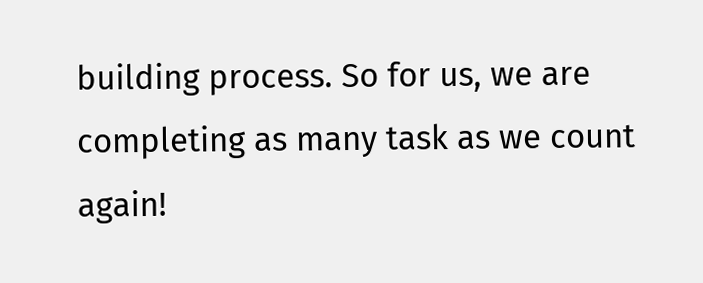building process. So for us, we are completing as many task as we count again!